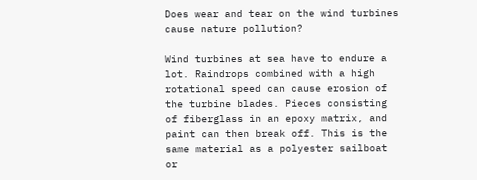Does wear and tear on the wind turbines cause nature pollution?

Wind turbines at sea have to endure a lot. Raindrops combined with a high rotational speed can cause erosion of the turbine blades. Pieces consisting of fiberglass in an epoxy matrix, and paint can then break off. This is the same material as a polyester sailboat or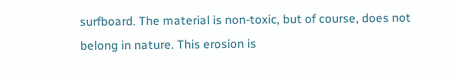surfboard. The material is non-toxic, but of course, does not belong in nature. This erosion is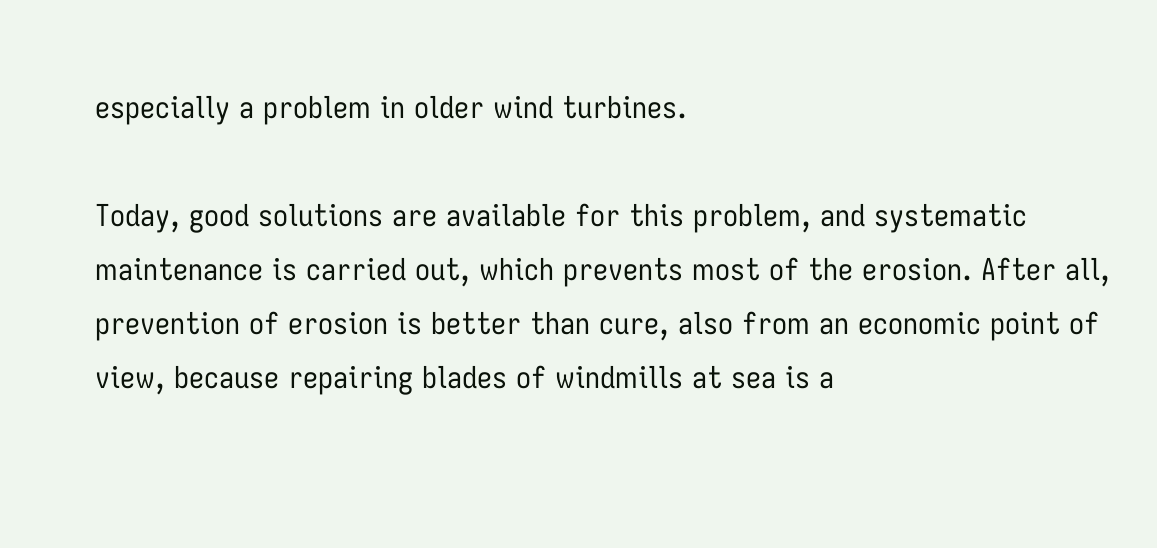especially a problem in older wind turbines.

Today, good solutions are available for this problem, and systematic maintenance is carried out, which prevents most of the erosion. After all, prevention of erosion is better than cure, also from an economic point of view, because repairing blades of windmills at sea is a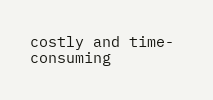costly and time-consuming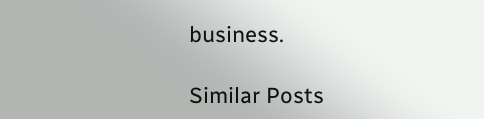business.

Similar Posts